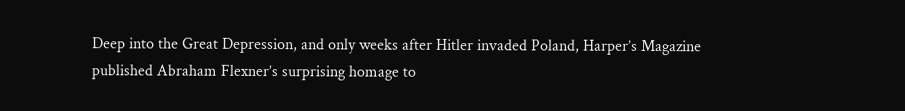Deep into the Great Depression, and only weeks after Hitler invaded Poland, Harper’s Magazine published Abraham Flexner’s surprising homage to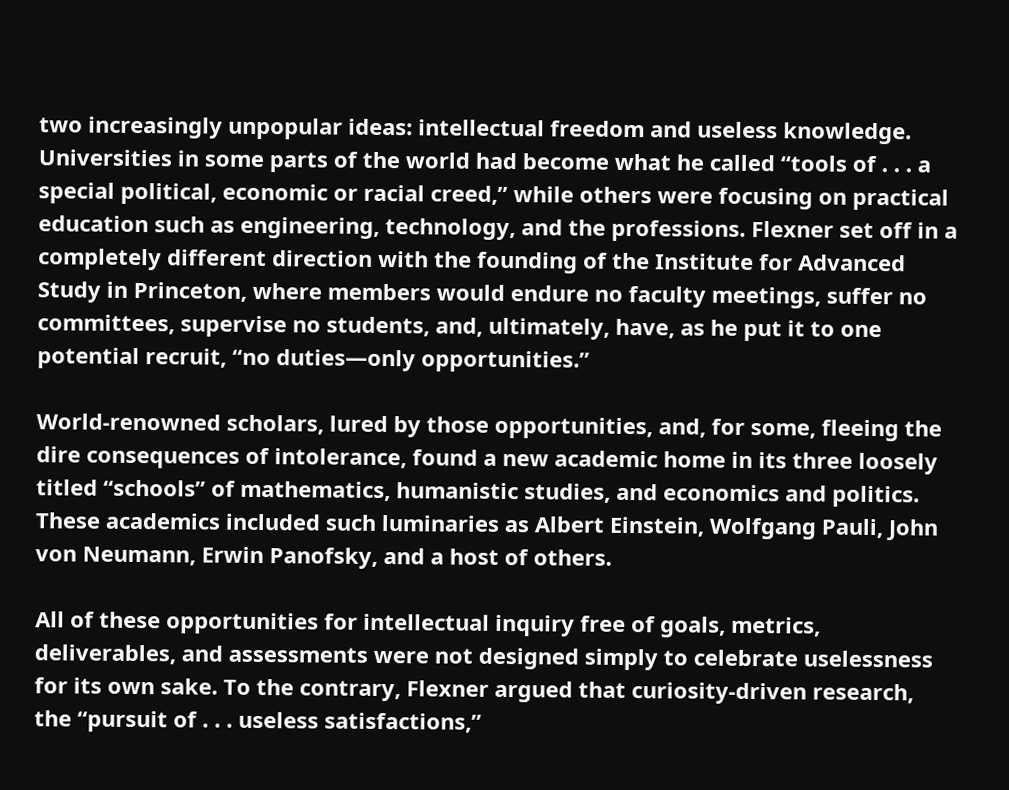two increasingly unpopular ideas: intellectual freedom and useless knowledge. Universities in some parts of the world had become what he called “tools of . . . a special political, economic or racial creed,” while others were focusing on practical education such as engineering, technology, and the professions. Flexner set off in a completely different direction with the founding of the Institute for Advanced Study in Princeton, where members would endure no faculty meetings, suffer no committees, supervise no students, and, ultimately, have, as he put it to one potential recruit, “no duties—only opportunities.”

World-renowned scholars, lured by those opportunities, and, for some, fleeing the dire consequences of intolerance, found a new academic home in its three loosely titled “schools” of mathematics, humanistic studies, and economics and politics. These academics included such luminaries as Albert Einstein, Wolfgang Pauli, John von Neumann, Erwin Panofsky, and a host of others.

All of these opportunities for intellectual inquiry free of goals, metrics, deliverables, and assessments were not designed simply to celebrate uselessness for its own sake. To the contrary, Flexner argued that curiosity-driven research, the “pursuit of . . . useless satisfactions,”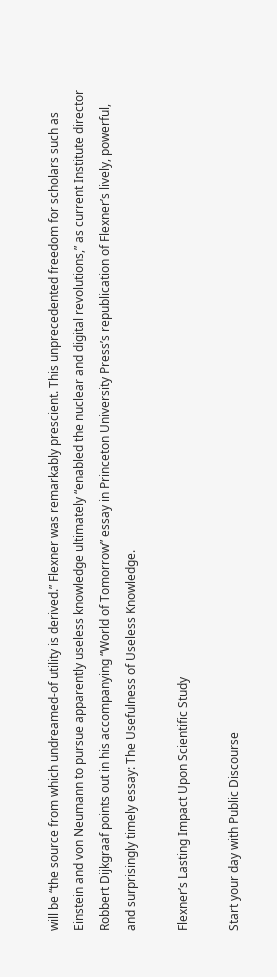will be “the source from which undreamed-of utility is derived.” Flexner was remarkably prescient. This unprecedented freedom for scholars such as Einstein and von Neumann to pursue apparently useless knowledge ultimately “enabled the nuclear and digital revolutions,” as current Institute director Robbert Dijkgraaf points out in his accompanying “World of Tomorrow” essay in Princeton University Press’s republication of Flexner’s lively, powerful, and surprisingly timely essay: The Usefulness of Useless Knowledge.

Flexner’s Lasting Impact Upon Scientific Study

Start your day with Public Discourse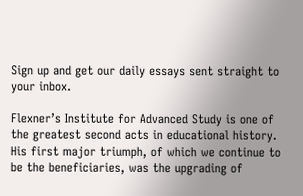Sign up and get our daily essays sent straight to your inbox.

Flexner’s Institute for Advanced Study is one of the greatest second acts in educational history. His first major triumph, of which we continue to be the beneficiaries, was the upgrading of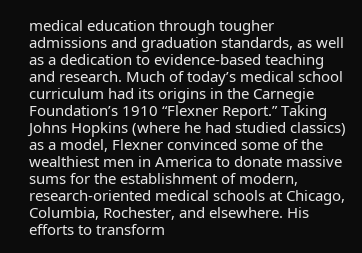medical education through tougher admissions and graduation standards, as well as a dedication to evidence-based teaching and research. Much of today’s medical school curriculum had its origins in the Carnegie Foundation’s 1910 “Flexner Report.” Taking Johns Hopkins (where he had studied classics) as a model, Flexner convinced some of the wealthiest men in America to donate massive sums for the establishment of modern, research-oriented medical schools at Chicago, Columbia, Rochester, and elsewhere. His efforts to transform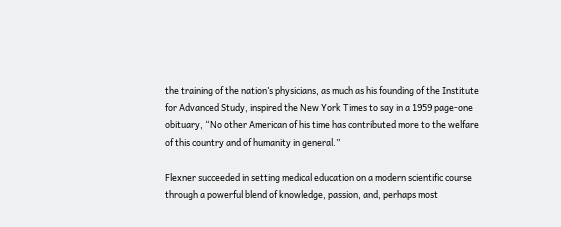the training of the nation’s physicians, as much as his founding of the Institute for Advanced Study, inspired the New York Times to say in a 1959 page-one obituary, “No other American of his time has contributed more to the welfare of this country and of humanity in general.”

Flexner succeeded in setting medical education on a modern scientific course through a powerful blend of knowledge, passion, and, perhaps most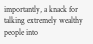importantly, a knack for talking extremely wealthy people into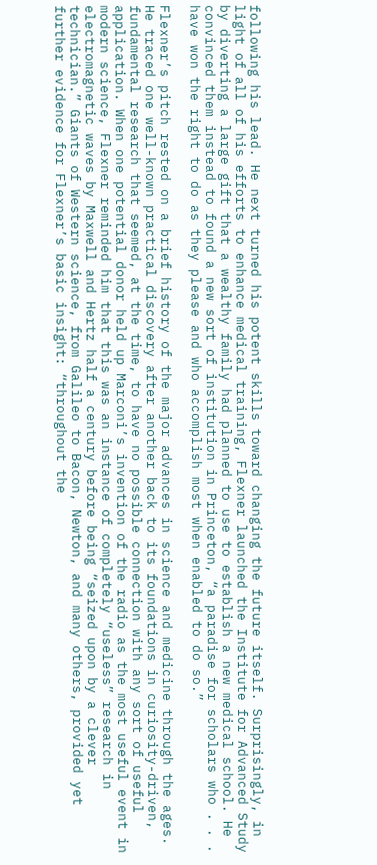following his lead. He next turned his potent skills toward changing the future itself. Surprisingly, in light of all of his efforts to enhance medical training, Flexner launched the Institute for Advanced Study by diverting a large gift that a wealthy family had planned to use to establish a new medical school. He convinced them instead to found a new sort of institution in Princeton, “a paradise for scholars who . . . have won the right to do as they please and who accomplish most when enabled to do so.”

Flexner’s pitch rested on a brief history of the major advances in science and medicine through the ages. He traced one well-known practical discovery after another back to its foundations in curiosity-driven, fundamental research that seemed, at the time, to have no possible connection with any sort of useful application. When one potential donor held up Marconi’s invention of the radio as the most useful event in modern science, Flexner reminded him that this was an instance of completely “useless” research in electromagnetic waves by Maxwell and Hertz half a century before being “seized upon by a clever technician.” Giants of Western science, from Galileo to Bacon, Newton, and many others, provided yet further evidence for Flexner’s basic insight: “throughout the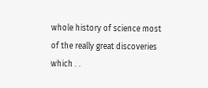whole history of science most of the really great discoveries which . .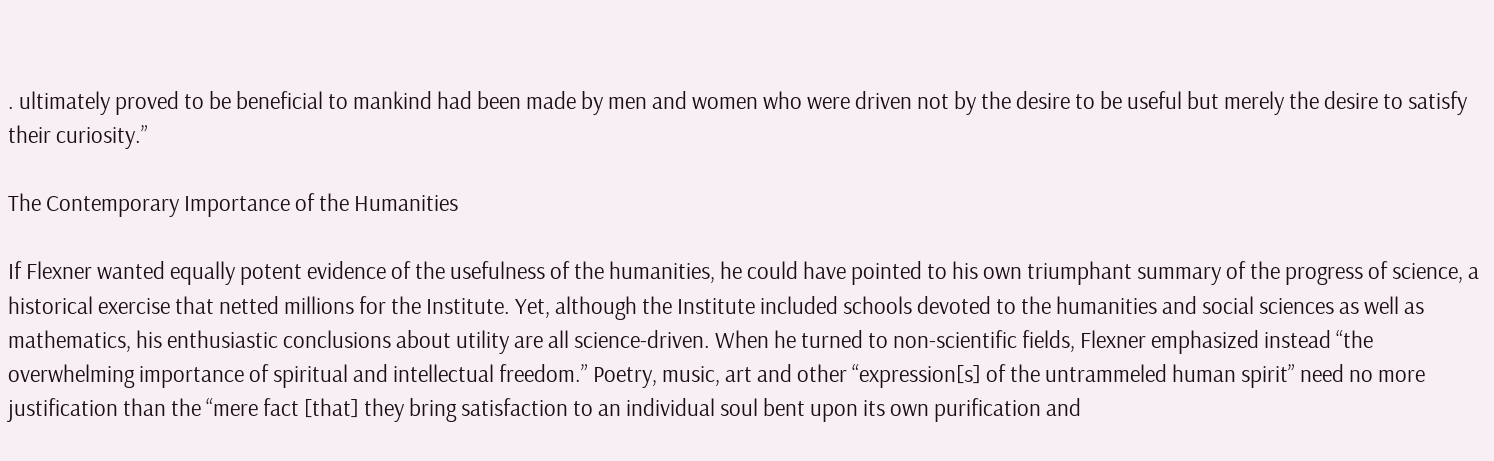. ultimately proved to be beneficial to mankind had been made by men and women who were driven not by the desire to be useful but merely the desire to satisfy their curiosity.”

The Contemporary Importance of the Humanities

If Flexner wanted equally potent evidence of the usefulness of the humanities, he could have pointed to his own triumphant summary of the progress of science, a historical exercise that netted millions for the Institute. Yet, although the Institute included schools devoted to the humanities and social sciences as well as mathematics, his enthusiastic conclusions about utility are all science-driven. When he turned to non-scientific fields, Flexner emphasized instead “the overwhelming importance of spiritual and intellectual freedom.” Poetry, music, art and other “expression[s] of the untrammeled human spirit” need no more justification than the “mere fact [that] they bring satisfaction to an individual soul bent upon its own purification and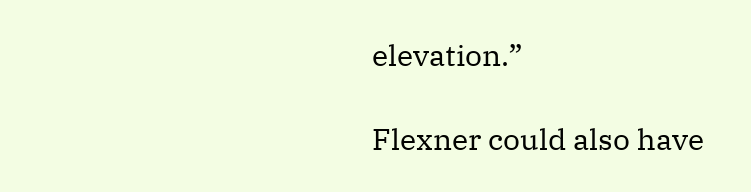elevation.”

Flexner could also have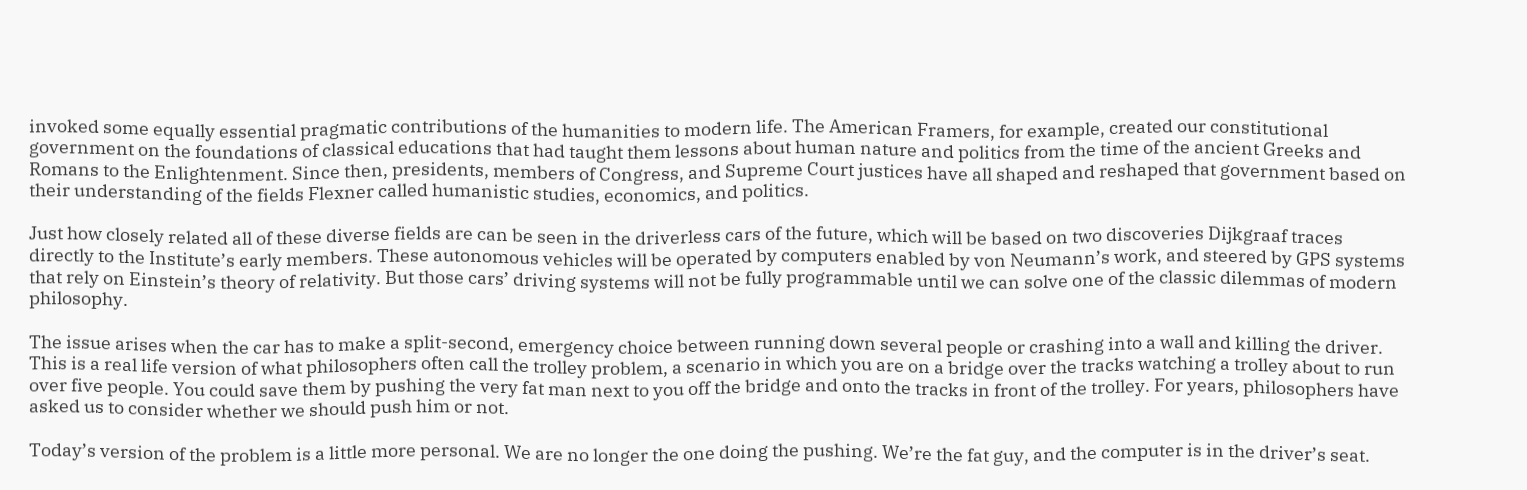invoked some equally essential pragmatic contributions of the humanities to modern life. The American Framers, for example, created our constitutional government on the foundations of classical educations that had taught them lessons about human nature and politics from the time of the ancient Greeks and Romans to the Enlightenment. Since then, presidents, members of Congress, and Supreme Court justices have all shaped and reshaped that government based on their understanding of the fields Flexner called humanistic studies, economics, and politics.

Just how closely related all of these diverse fields are can be seen in the driverless cars of the future, which will be based on two discoveries Dijkgraaf traces directly to the Institute’s early members. These autonomous vehicles will be operated by computers enabled by von Neumann’s work, and steered by GPS systems that rely on Einstein’s theory of relativity. But those cars’ driving systems will not be fully programmable until we can solve one of the classic dilemmas of modern philosophy.

The issue arises when the car has to make a split-second, emergency choice between running down several people or crashing into a wall and killing the driver. This is a real life version of what philosophers often call the trolley problem, a scenario in which you are on a bridge over the tracks watching a trolley about to run over five people. You could save them by pushing the very fat man next to you off the bridge and onto the tracks in front of the trolley. For years, philosophers have asked us to consider whether we should push him or not.

Today’s version of the problem is a little more personal. We are no longer the one doing the pushing. We’re the fat guy, and the computer is in the driver’s seat.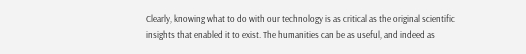Clearly, knowing what to do with our technology is as critical as the original scientific insights that enabled it to exist. The humanities can be as useful, and indeed as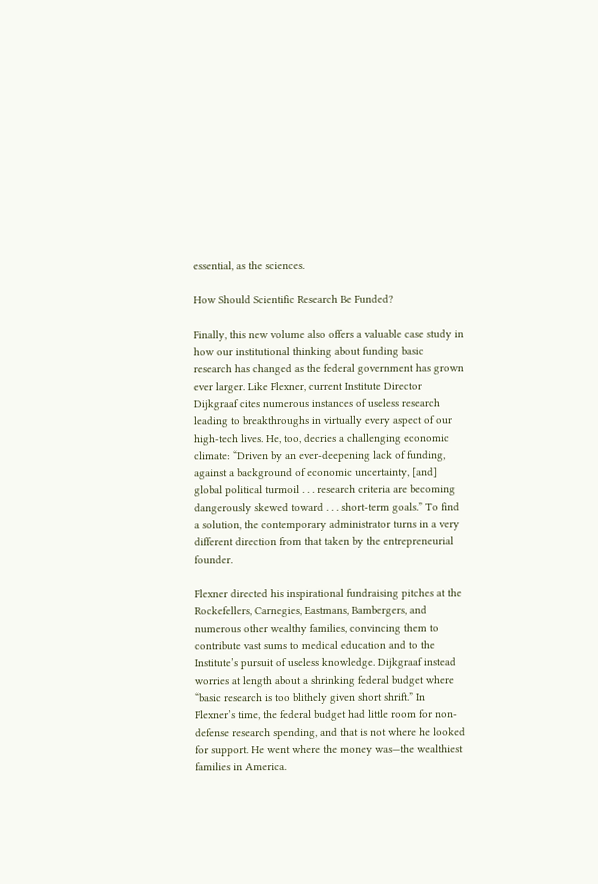essential, as the sciences.

How Should Scientific Research Be Funded?

Finally, this new volume also offers a valuable case study in how our institutional thinking about funding basic research has changed as the federal government has grown ever larger. Like Flexner, current Institute Director Dijkgraaf cites numerous instances of useless research leading to breakthroughs in virtually every aspect of our high-tech lives. He, too, decries a challenging economic climate: “Driven by an ever-deepening lack of funding, against a background of economic uncertainty, [and] global political turmoil . . . research criteria are becoming dangerously skewed toward . . . short-term goals.” To find a solution, the contemporary administrator turns in a very different direction from that taken by the entrepreneurial founder.

Flexner directed his inspirational fundraising pitches at the Rockefellers, Carnegies, Eastmans, Bambergers, and numerous other wealthy families, convincing them to contribute vast sums to medical education and to the Institute’s pursuit of useless knowledge. Dijkgraaf instead worries at length about a shrinking federal budget where “basic research is too blithely given short shrift.” In Flexner’s time, the federal budget had little room for non-defense research spending, and that is not where he looked for support. He went where the money was—the wealthiest families in America.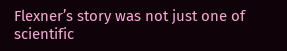Flexner’s story was not just one of scientific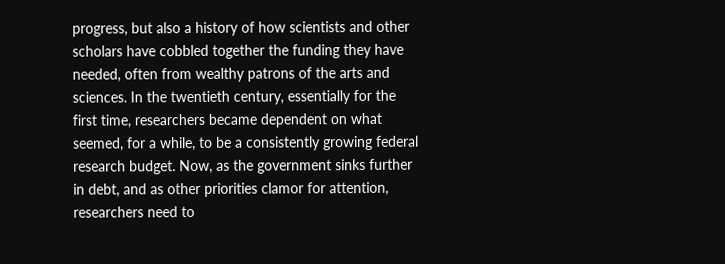progress, but also a history of how scientists and other scholars have cobbled together the funding they have needed, often from wealthy patrons of the arts and sciences. In the twentieth century, essentially for the first time, researchers became dependent on what seemed, for a while, to be a consistently growing federal research budget. Now, as the government sinks further in debt, and as other priorities clamor for attention, researchers need to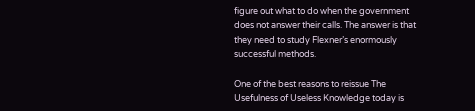figure out what to do when the government does not answer their calls. The answer is that they need to study Flexner’s enormously successful methods.

One of the best reasons to reissue The Usefulness of Useless Knowledge today is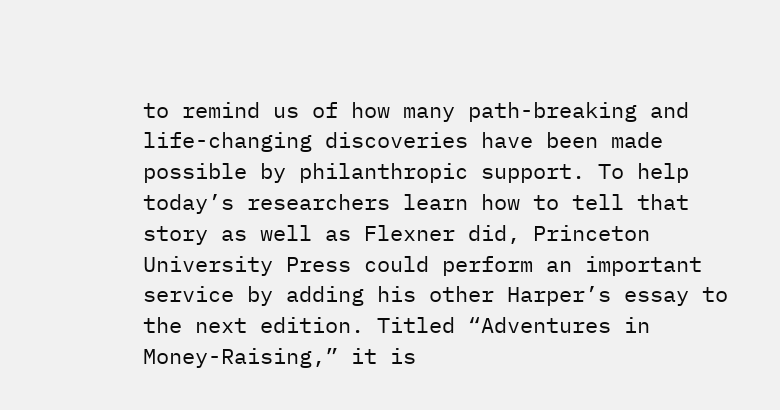to remind us of how many path-breaking and life-changing discoveries have been made possible by philanthropic support. To help today’s researchers learn how to tell that story as well as Flexner did, Princeton University Press could perform an important service by adding his other Harper’s essay to the next edition. Titled “Adventures in Money-Raising,” it is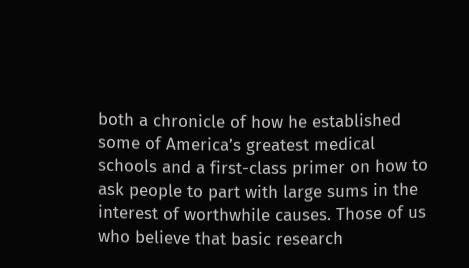both a chronicle of how he established some of America’s greatest medical schools and a first-class primer on how to ask people to part with large sums in the interest of worthwhile causes. Those of us who believe that basic research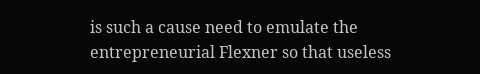is such a cause need to emulate the entrepreneurial Flexner so that useless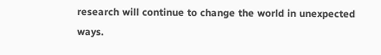research will continue to change the world in unexpected ways.